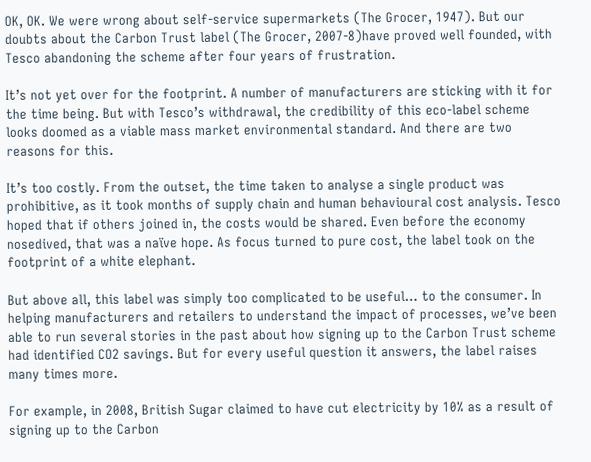OK, OK. We were wrong about self-service supermarkets (The Grocer, 1947). But our doubts about the Carbon Trust label (The Grocer, 2007-8)have proved well founded, with Tesco abandoning the scheme after four years of frustration.

It’s not yet over for the footprint. A number of manufacturers are sticking with it for the time being. But with Tesco’s withdrawal, the credibility of this eco-label scheme looks doomed as a viable mass market environmental standard. And there are two reasons for this.

It’s too costly. From the outset, the time taken to analyse a single product was prohibitive, as it took months of supply chain and human behavioural cost analysis. Tesco hoped that if others joined in, the costs would be shared. Even before the economy nosedived, that was a naïve hope. As focus turned to pure cost, the label took on the footprint of a white elephant.

But above all, this label was simply too complicated to be useful… to the consumer. In helping manufacturers and retailers to understand the impact of processes, we’ve been able to run several stories in the past about how signing up to the Carbon Trust scheme had identified CO2 savings. But for every useful question it answers, the label raises many times more.

For example, in 2008, British Sugar claimed to have cut electricity by 10% as a result of signing up to the Carbon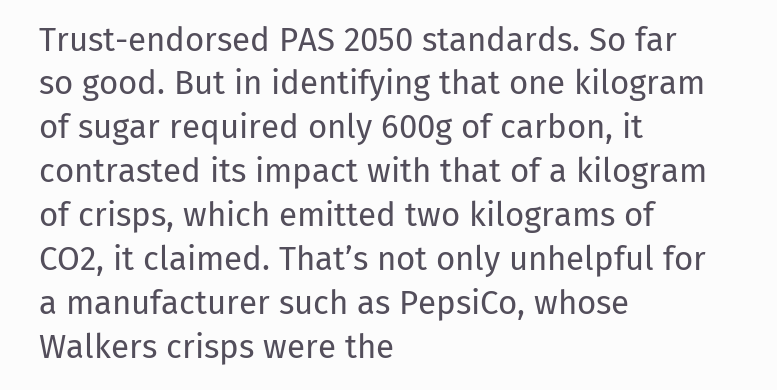Trust-endorsed PAS 2050 standards. So far so good. But in identifying that one kilogram of sugar required only 600g of carbon, it contrasted its impact with that of a kilogram of crisps, which emitted two kilograms of CO2, it claimed. That’s not only unhelpful for a manufacturer such as PepsiCo, whose Walkers crisps were the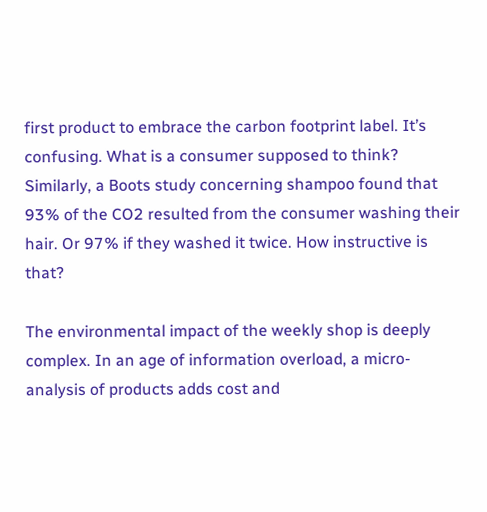first product to embrace the carbon footprint label. It’s confusing. What is a consumer supposed to think? Similarly, a Boots study concerning shampoo found that 93% of the CO2 resulted from the consumer washing their hair. Or 97% if they washed it twice. How instructive is that?

The environmental impact of the weekly shop is deeply complex. In an age of information overload, a micro-analysis of products adds cost and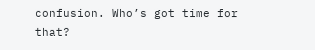confusion. Who’s got time for that?